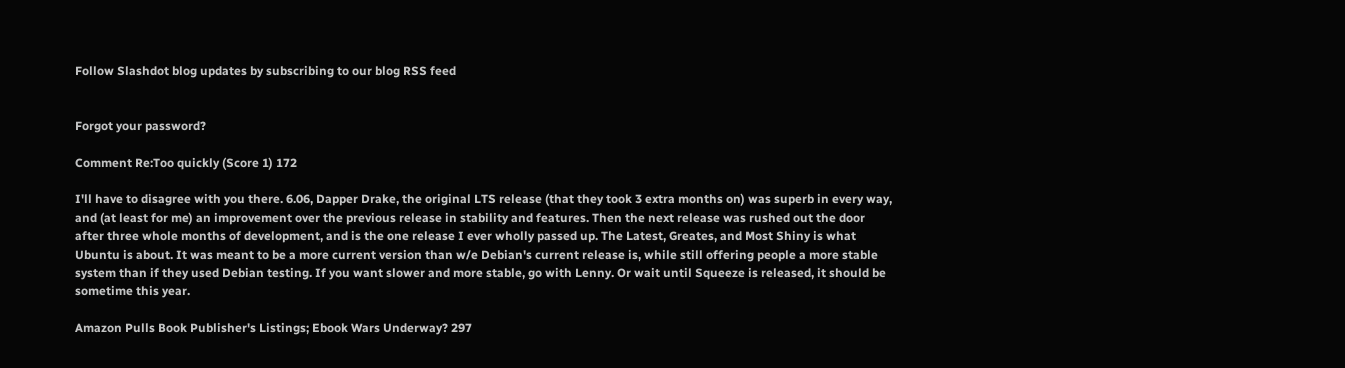Follow Slashdot blog updates by subscribing to our blog RSS feed


Forgot your password?

Comment Re:Too quickly (Score 1) 172

I'll have to disagree with you there. 6.06, Dapper Drake, the original LTS release (that they took 3 extra months on) was superb in every way, and (at least for me) an improvement over the previous release in stability and features. Then the next release was rushed out the door after three whole months of development, and is the one release I ever wholly passed up. The Latest, Greates, and Most Shiny is what Ubuntu is about. It was meant to be a more current version than w/e Debian's current release is, while still offering people a more stable system than if they used Debian testing. If you want slower and more stable, go with Lenny. Or wait until Squeeze is released, it should be sometime this year.

Amazon Pulls Book Publisher's Listings; Ebook Wars Underway? 297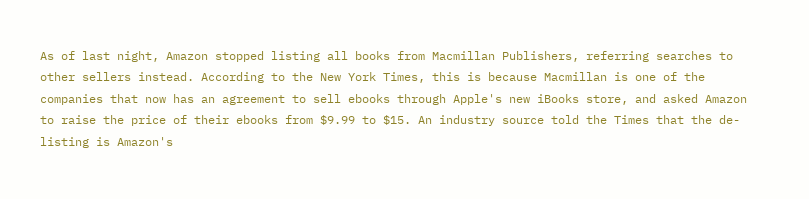As of last night, Amazon stopped listing all books from Macmillan Publishers, referring searches to other sellers instead. According to the New York Times, this is because Macmillan is one of the companies that now has an agreement to sell ebooks through Apple's new iBooks store, and asked Amazon to raise the price of their ebooks from $9.99 to $15. An industry source told the Times that the de-listing is Amazon's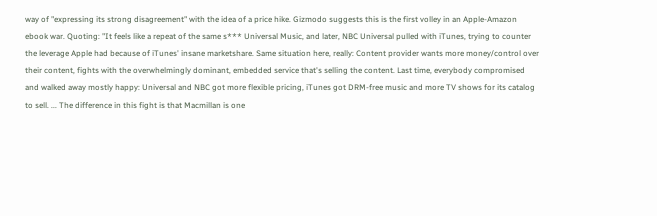way of "expressing its strong disagreement" with the idea of a price hike. Gizmodo suggests this is the first volley in an Apple-Amazon ebook war. Quoting: "It feels like a repeat of the same s*** Universal Music, and later, NBC Universal pulled with iTunes, trying to counter the leverage Apple had because of iTunes' insane marketshare. Same situation here, really: Content provider wants more money/control over their content, fights with the overwhelmingly dominant, embedded service that's selling the content. Last time, everybody compromised and walked away mostly happy: Universal and NBC got more flexible pricing, iTunes got DRM-free music and more TV shows for its catalog to sell. ... The difference in this fight is that Macmillan is one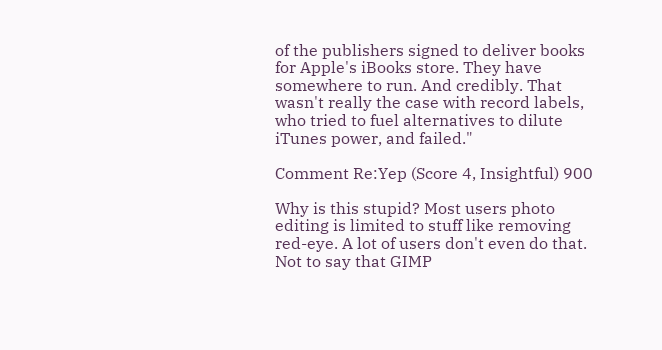of the publishers signed to deliver books for Apple's iBooks store. They have somewhere to run. And credibly. That wasn't really the case with record labels, who tried to fuel alternatives to dilute iTunes power, and failed."

Comment Re:Yep (Score 4, Insightful) 900

Why is this stupid? Most users photo editing is limited to stuff like removing red-eye. A lot of users don't even do that. Not to say that GIMP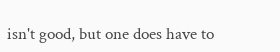isn't good, but one does have to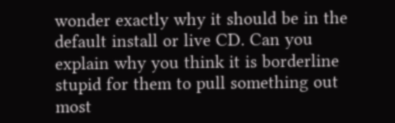wonder exactly why it should be in the default install or live CD. Can you explain why you think it is borderline stupid for them to pull something out most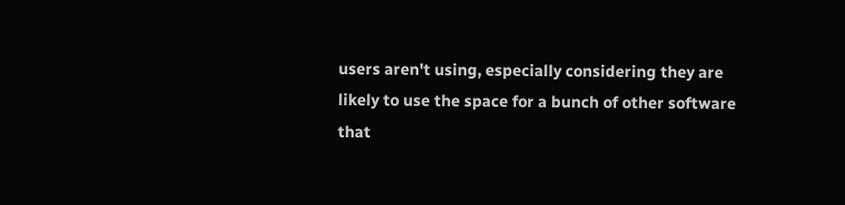users aren't using, especially considering they are likely to use the space for a bunch of other software that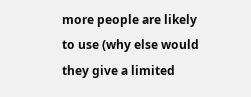more people are likely to use (why else would they give a limited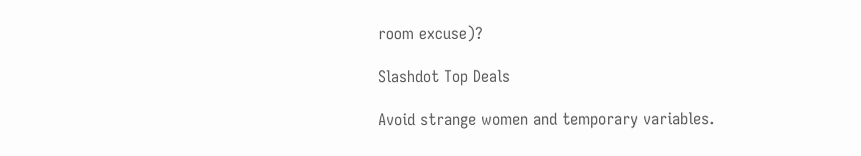room excuse)?

Slashdot Top Deals

Avoid strange women and temporary variables.